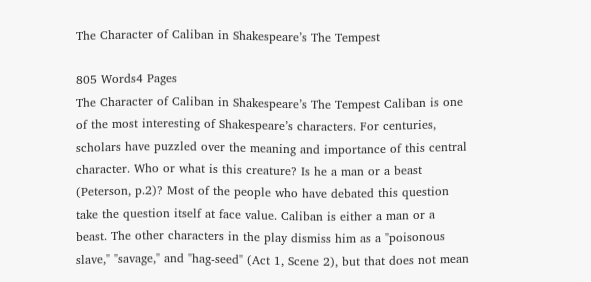The Character of Caliban in Shakespeare’s The Tempest

805 Words4 Pages
The Character of Caliban in Shakespeare’s The Tempest Caliban is one of the most interesting of Shakespeare’s characters. For centuries, scholars have puzzled over the meaning and importance of this central character. Who or what is this creature? Is he a man or a beast (Peterson, p.2)? Most of the people who have debated this question take the question itself at face value. Caliban is either a man or a beast. The other characters in the play dismiss him as a "poisonous slave," "savage," and "hag-seed" (Act 1, Scene 2), but that does not mean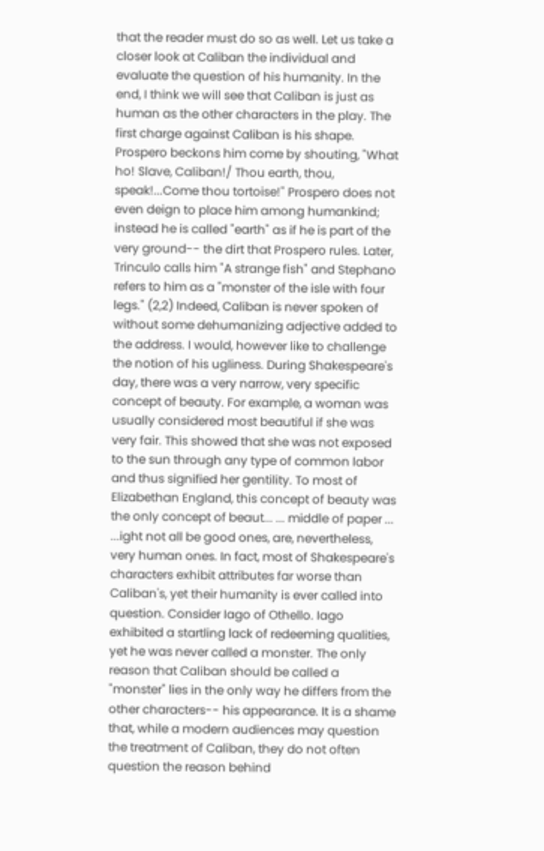that the reader must do so as well. Let us take a closer look at Caliban the individual and evaluate the question of his humanity. In the end, I think we will see that Caliban is just as human as the other characters in the play. The first charge against Caliban is his shape. Prospero beckons him come by shouting, "What ho! Slave, Caliban!/ Thou earth, thou, speak!...Come thou tortoise!" Prospero does not even deign to place him among humankind; instead he is called "earth" as if he is part of the very ground-- the dirt that Prospero rules. Later, Trinculo calls him "A strange fish" and Stephano refers to him as a "monster of the isle with four legs." (2,2) Indeed, Caliban is never spoken of without some dehumanizing adjective added to the address. I would, however like to challenge the notion of his ugliness. During Shakespeare's day, there was a very narrow, very specific concept of beauty. For example, a woman was usually considered most beautiful if she was very fair. This showed that she was not exposed to the sun through any type of common labor and thus signified her gentility. To most of Elizabethan England, this concept of beauty was the only concept of beaut... ... middle of paper ... ...ight not all be good ones, are, nevertheless, very human ones. In fact, most of Shakespeare's characters exhibit attributes far worse than Caliban's, yet their humanity is ever called into question. Consider Iago of Othello. Iago exhibited a startling lack of redeeming qualities, yet he was never called a monster. The only reason that Caliban should be called a "monster" lies in the only way he differs from the other characters-- his appearance. It is a shame that, while a modern audiences may question the treatment of Caliban, they do not often question the reason behind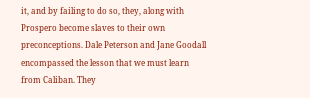it, and by failing to do so, they, along with Prospero become slaves to their own preconceptions. Dale Peterson and Jane Goodall encompassed the lesson that we must learn from Caliban. They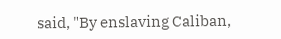said, "By enslaving Caliban,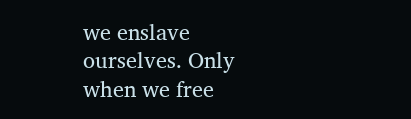we enslave ourselves. Only when we free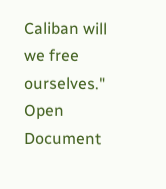Caliban will we free ourselves."
Open Document